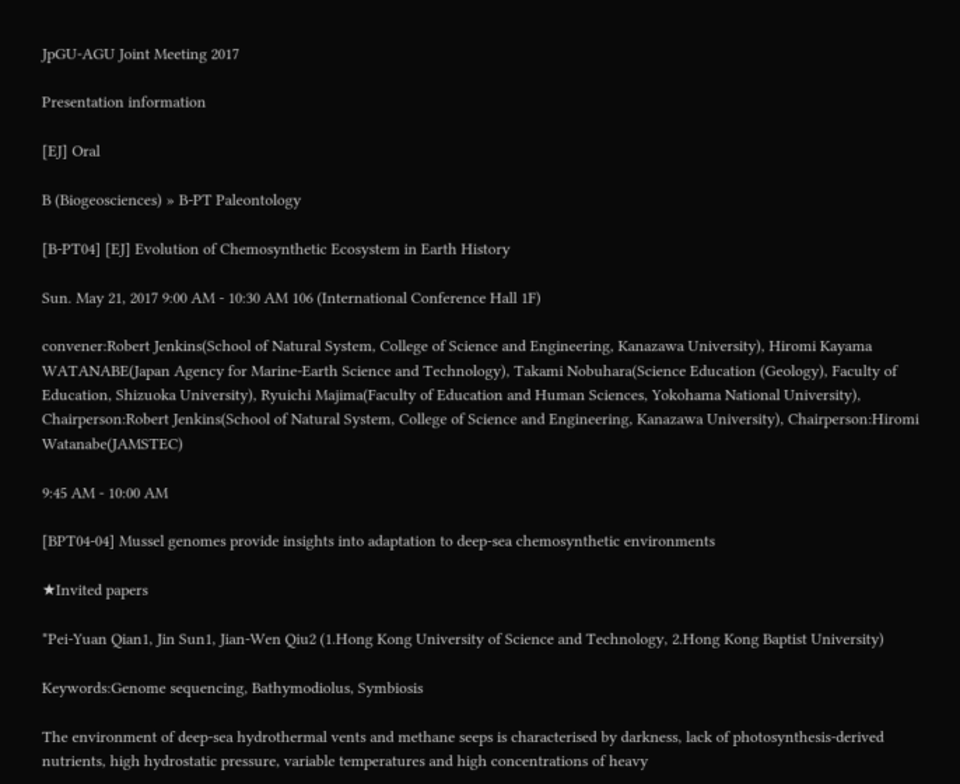JpGU-AGU Joint Meeting 2017

Presentation information

[EJ] Oral

B (Biogeosciences) » B-PT Paleontology

[B-PT04] [EJ] Evolution of Chemosynthetic Ecosystem in Earth History

Sun. May 21, 2017 9:00 AM - 10:30 AM 106 (International Conference Hall 1F)

convener:Robert Jenkins(School of Natural System, College of Science and Engineering, Kanazawa University), Hiromi Kayama WATANABE(Japan Agency for Marine-Earth Science and Technology), Takami Nobuhara(Science Education (Geology), Faculty of Education, Shizuoka University), Ryuichi Majima(Faculty of Education and Human Sciences, Yokohama National University), Chairperson:Robert Jenkins(School of Natural System, College of Science and Engineering, Kanazawa University), Chairperson:Hiromi Watanabe(JAMSTEC)

9:45 AM - 10:00 AM

[BPT04-04] Mussel genomes provide insights into adaptation to deep-sea chemosynthetic environments

★Invited papers

*Pei-Yuan Qian1, Jin Sun1, Jian-Wen Qiu2 (1.Hong Kong University of Science and Technology, 2.Hong Kong Baptist University)

Keywords:Genome sequencing, Bathymodiolus, Symbiosis

The environment of deep-sea hydrothermal vents and methane seeps is characterised by darkness, lack of photosynthesis-derived nutrients, high hydrostatic pressure, variable temperatures and high concentrations of heavy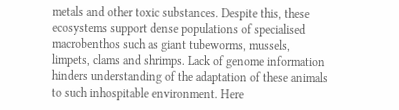metals and other toxic substances. Despite this, these ecosystems support dense populations of specialised macrobenthos such as giant tubeworms, mussels, limpets, clams and shrimps. Lack of genome information hinders understanding of the adaptation of these animals to such inhospitable environment. Here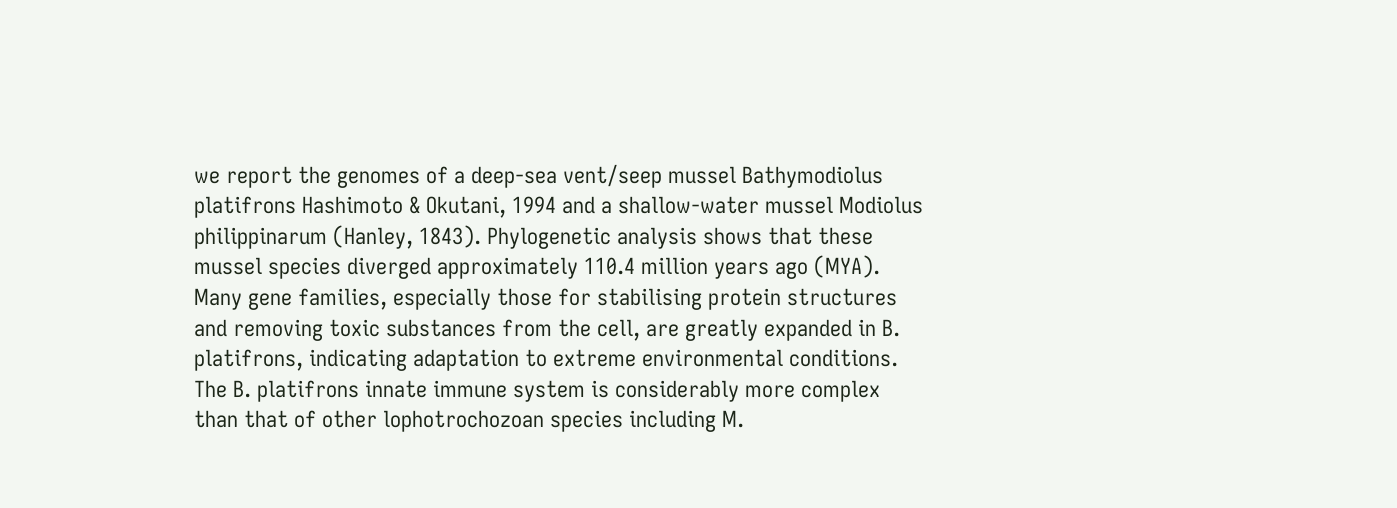we report the genomes of a deep-sea vent/seep mussel Bathymodiolus platifrons Hashimoto & Okutani, 1994 and a shallow-water mussel Modiolus philippinarum (Hanley, 1843). Phylogenetic analysis shows that these mussel species diverged approximately 110.4 million years ago (MYA). Many gene families, especially those for stabilising protein structures and removing toxic substances from the cell, are greatly expanded in B. platifrons, indicating adaptation to extreme environmental conditions. The B. platifrons innate immune system is considerably more complex than that of other lophotrochozoan species including M.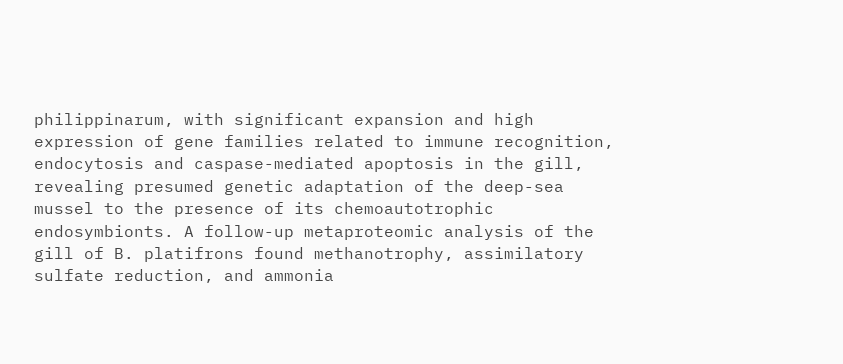philippinarum, with significant expansion and high expression of gene families related to immune recognition, endocytosis and caspase-mediated apoptosis in the gill, revealing presumed genetic adaptation of the deep-sea mussel to the presence of its chemoautotrophic endosymbionts. A follow-up metaproteomic analysis of the gill of B. platifrons found methanotrophy, assimilatory sulfate reduction, and ammonia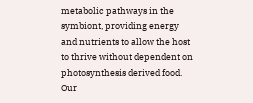metabolic pathways in the symbiont, providing energy and nutrients to allow the host to thrive without dependent on photosynthesis derived food. Our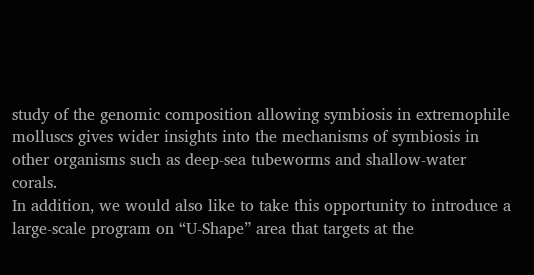study of the genomic composition allowing symbiosis in extremophile molluscs gives wider insights into the mechanisms of symbiosis in other organisms such as deep-sea tubeworms and shallow-water corals.
In addition, we would also like to take this opportunity to introduce a large-scale program on “U-Shape” area that targets at the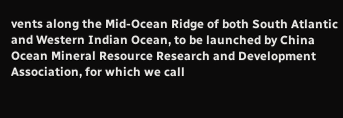vents along the Mid-Ocean Ridge of both South Atlantic and Western Indian Ocean, to be launched by China Ocean Mineral Resource Research and Development Association, for which we call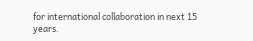for international collaboration in next 15 years.